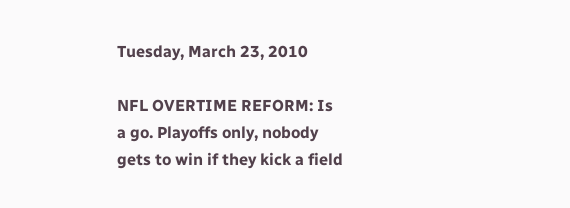Tuesday, March 23, 2010

NFL OVERTIME REFORM: Is a go. Playoffs only, nobody gets to win if they kick a field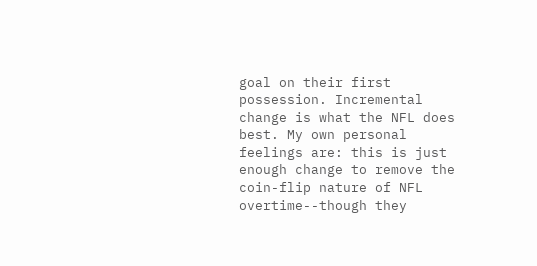goal on their first possession. Incremental change is what the NFL does best. My own personal feelings are: this is just enough change to remove the coin-flip nature of NFL overtime--though they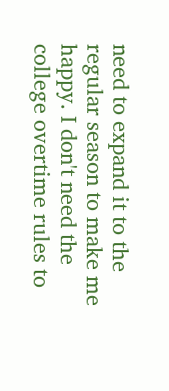need to expand it to the regular season to make me happy. I don't need the college overtime rules to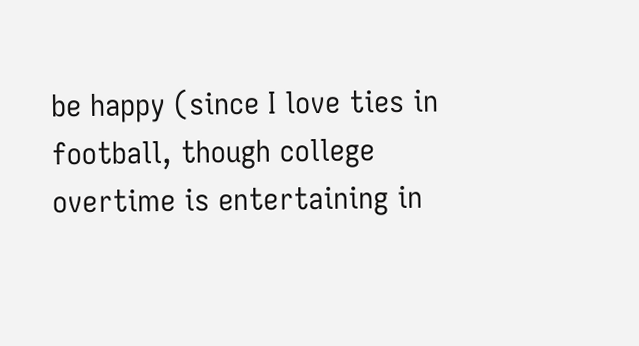be happy (since I love ties in football, though college overtime is entertaining in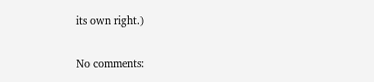its own right.)

No comments: